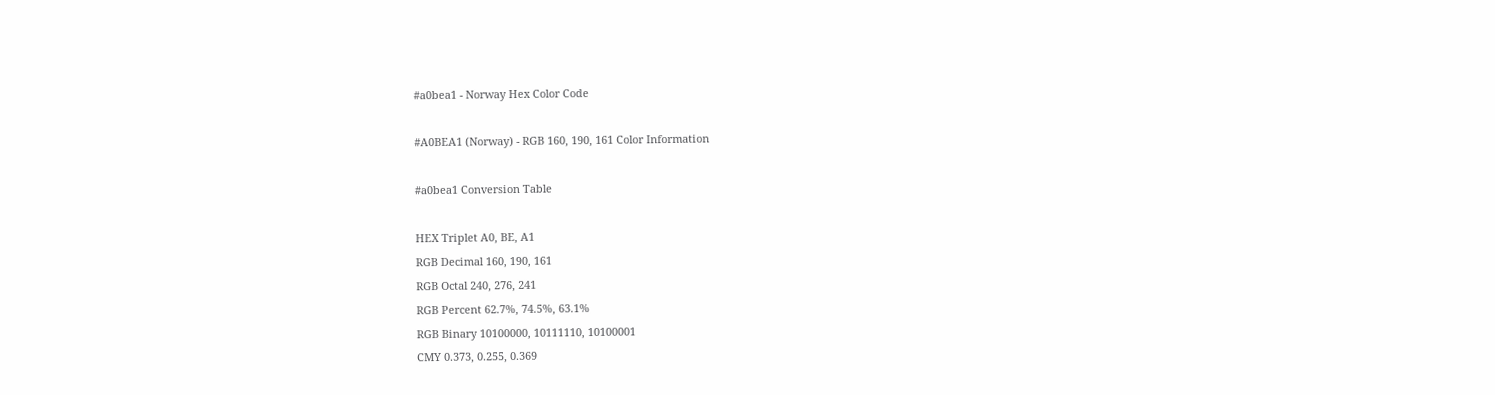#a0bea1 - Norway Hex Color Code

#A0BEA1 (Norway) - RGB 160, 190, 161 Color Information

#a0bea1 Conversion Table

HEX Triplet A0, BE, A1
RGB Decimal 160, 190, 161
RGB Octal 240, 276, 241
RGB Percent 62.7%, 74.5%, 63.1%
RGB Binary 10100000, 10111110, 10100001
CMY 0.373, 0.255, 0.369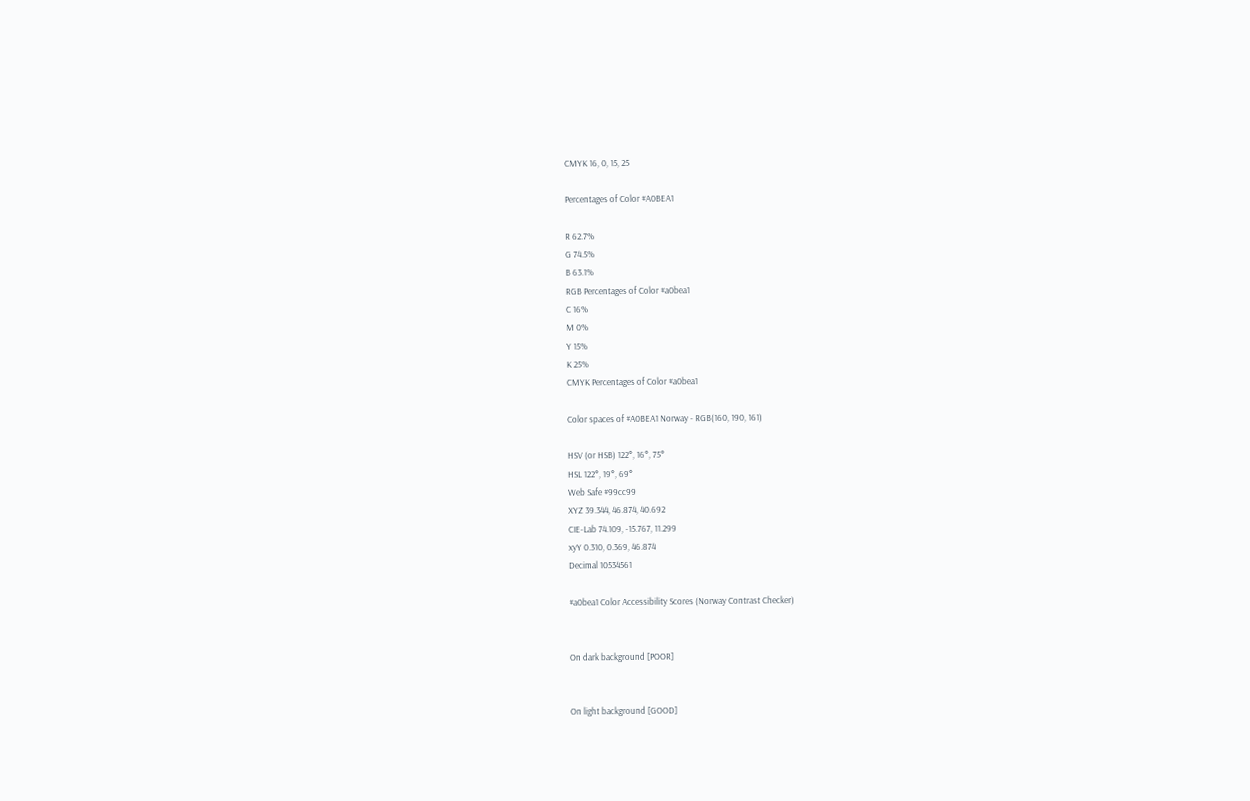CMYK 16, 0, 15, 25

Percentages of Color #A0BEA1

R 62.7%
G 74.5%
B 63.1%
RGB Percentages of Color #a0bea1
C 16%
M 0%
Y 15%
K 25%
CMYK Percentages of Color #a0bea1

Color spaces of #A0BEA1 Norway - RGB(160, 190, 161)

HSV (or HSB) 122°, 16°, 75°
HSL 122°, 19°, 69°
Web Safe #99cc99
XYZ 39.344, 46.874, 40.692
CIE-Lab 74.109, -15.767, 11.299
xyY 0.310, 0.369, 46.874
Decimal 10534561

#a0bea1 Color Accessibility Scores (Norway Contrast Checker)


On dark background [POOR]


On light background [GOOD]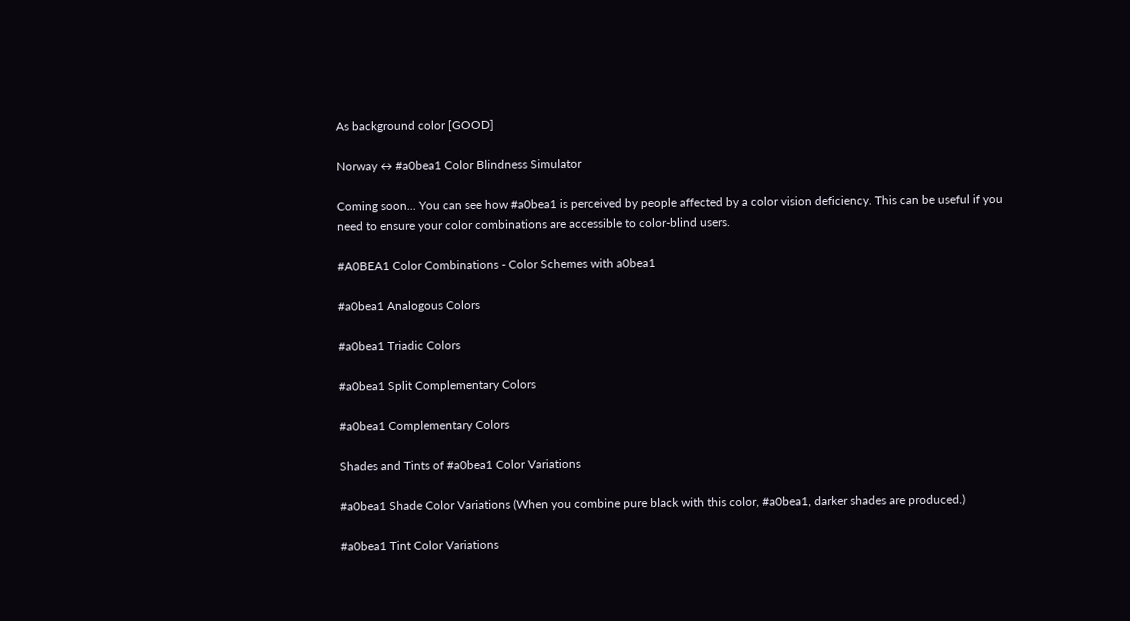As background color [GOOD]

Norway ↔ #a0bea1 Color Blindness Simulator

Coming soon... You can see how #a0bea1 is perceived by people affected by a color vision deficiency. This can be useful if you need to ensure your color combinations are accessible to color-blind users.

#A0BEA1 Color Combinations - Color Schemes with a0bea1

#a0bea1 Analogous Colors

#a0bea1 Triadic Colors

#a0bea1 Split Complementary Colors

#a0bea1 Complementary Colors

Shades and Tints of #a0bea1 Color Variations

#a0bea1 Shade Color Variations (When you combine pure black with this color, #a0bea1, darker shades are produced.)

#a0bea1 Tint Color Variations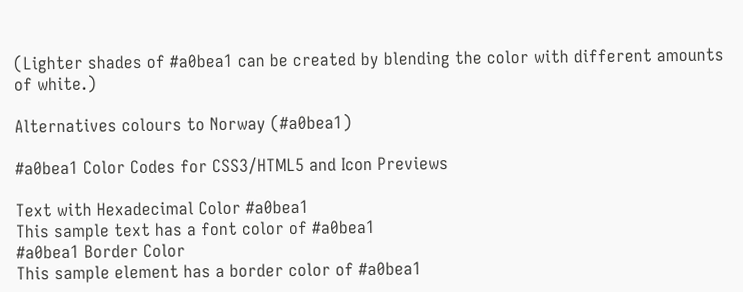(Lighter shades of #a0bea1 can be created by blending the color with different amounts of white.)

Alternatives colours to Norway (#a0bea1)

#a0bea1 Color Codes for CSS3/HTML5 and Icon Previews

Text with Hexadecimal Color #a0bea1
This sample text has a font color of #a0bea1
#a0bea1 Border Color
This sample element has a border color of #a0bea1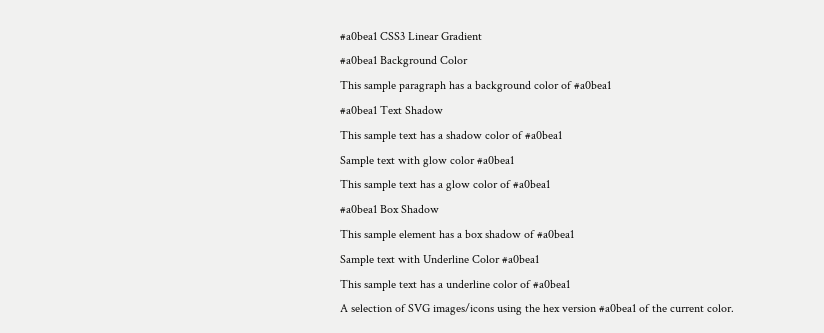#a0bea1 CSS3 Linear Gradient
#a0bea1 Background Color
This sample paragraph has a background color of #a0bea1
#a0bea1 Text Shadow
This sample text has a shadow color of #a0bea1
Sample text with glow color #a0bea1
This sample text has a glow color of #a0bea1
#a0bea1 Box Shadow
This sample element has a box shadow of #a0bea1
Sample text with Underline Color #a0bea1
This sample text has a underline color of #a0bea1
A selection of SVG images/icons using the hex version #a0bea1 of the current color.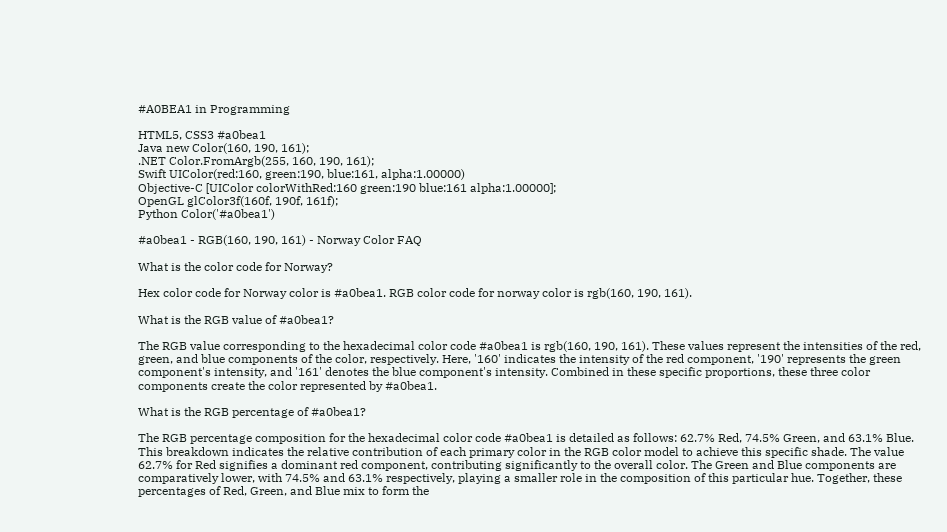#A0BEA1 in Programming

HTML5, CSS3 #a0bea1
Java new Color(160, 190, 161);
.NET Color.FromArgb(255, 160, 190, 161);
Swift UIColor(red:160, green:190, blue:161, alpha:1.00000)
Objective-C [UIColor colorWithRed:160 green:190 blue:161 alpha:1.00000];
OpenGL glColor3f(160f, 190f, 161f);
Python Color('#a0bea1')

#a0bea1 - RGB(160, 190, 161) - Norway Color FAQ

What is the color code for Norway?

Hex color code for Norway color is #a0bea1. RGB color code for norway color is rgb(160, 190, 161).

What is the RGB value of #a0bea1?

The RGB value corresponding to the hexadecimal color code #a0bea1 is rgb(160, 190, 161). These values represent the intensities of the red, green, and blue components of the color, respectively. Here, '160' indicates the intensity of the red component, '190' represents the green component's intensity, and '161' denotes the blue component's intensity. Combined in these specific proportions, these three color components create the color represented by #a0bea1.

What is the RGB percentage of #a0bea1?

The RGB percentage composition for the hexadecimal color code #a0bea1 is detailed as follows: 62.7% Red, 74.5% Green, and 63.1% Blue. This breakdown indicates the relative contribution of each primary color in the RGB color model to achieve this specific shade. The value 62.7% for Red signifies a dominant red component, contributing significantly to the overall color. The Green and Blue components are comparatively lower, with 74.5% and 63.1% respectively, playing a smaller role in the composition of this particular hue. Together, these percentages of Red, Green, and Blue mix to form the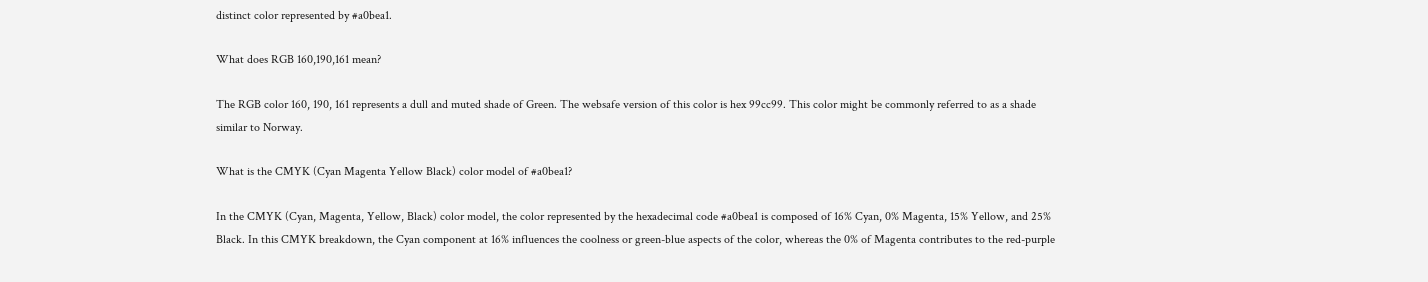distinct color represented by #a0bea1.

What does RGB 160,190,161 mean?

The RGB color 160, 190, 161 represents a dull and muted shade of Green. The websafe version of this color is hex 99cc99. This color might be commonly referred to as a shade similar to Norway.

What is the CMYK (Cyan Magenta Yellow Black) color model of #a0bea1?

In the CMYK (Cyan, Magenta, Yellow, Black) color model, the color represented by the hexadecimal code #a0bea1 is composed of 16% Cyan, 0% Magenta, 15% Yellow, and 25% Black. In this CMYK breakdown, the Cyan component at 16% influences the coolness or green-blue aspects of the color, whereas the 0% of Magenta contributes to the red-purple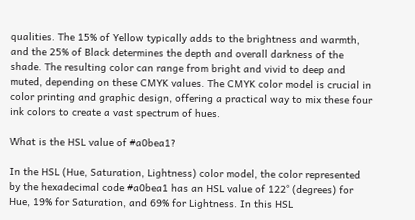qualities. The 15% of Yellow typically adds to the brightness and warmth, and the 25% of Black determines the depth and overall darkness of the shade. The resulting color can range from bright and vivid to deep and muted, depending on these CMYK values. The CMYK color model is crucial in color printing and graphic design, offering a practical way to mix these four ink colors to create a vast spectrum of hues.

What is the HSL value of #a0bea1?

In the HSL (Hue, Saturation, Lightness) color model, the color represented by the hexadecimal code #a0bea1 has an HSL value of 122° (degrees) for Hue, 19% for Saturation, and 69% for Lightness. In this HSL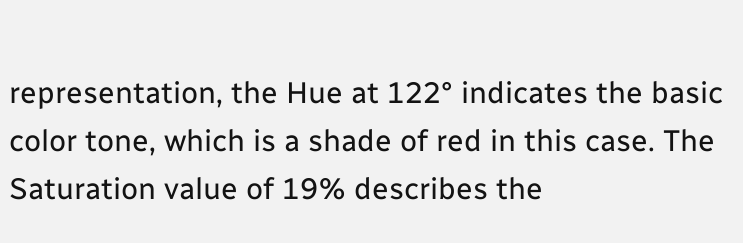representation, the Hue at 122° indicates the basic color tone, which is a shade of red in this case. The Saturation value of 19% describes the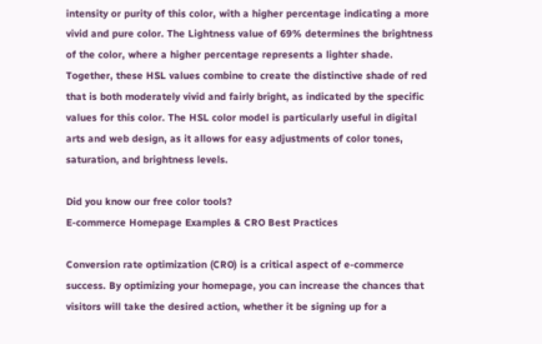intensity or purity of this color, with a higher percentage indicating a more vivid and pure color. The Lightness value of 69% determines the brightness of the color, where a higher percentage represents a lighter shade. Together, these HSL values combine to create the distinctive shade of red that is both moderately vivid and fairly bright, as indicated by the specific values for this color. The HSL color model is particularly useful in digital arts and web design, as it allows for easy adjustments of color tones, saturation, and brightness levels.

Did you know our free color tools?
E-commerce Homepage Examples & CRO Best Practices

Conversion rate optimization (CRO) is a critical aspect of e-commerce success. By optimizing your homepage, you can increase the chances that visitors will take the desired action, whether it be signing up for a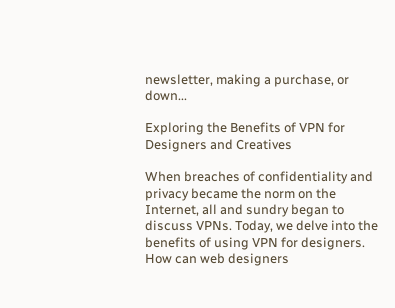newsletter, making a purchase, or down...

Exploring the Benefits of VPN for Designers and Creatives

When breaches of confidentiality and privacy became the norm on the Internet, all and sundry began to discuss VPNs. Today, we delve into the benefits of using VPN for designers. How can web designers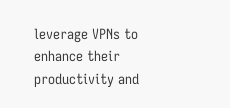leverage VPNs to enhance their productivity and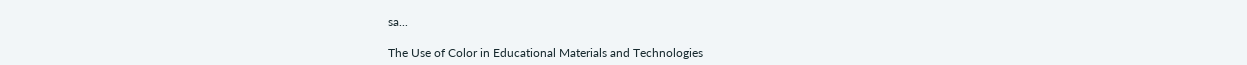sa...

The Use of Color in Educational Materials and Technologies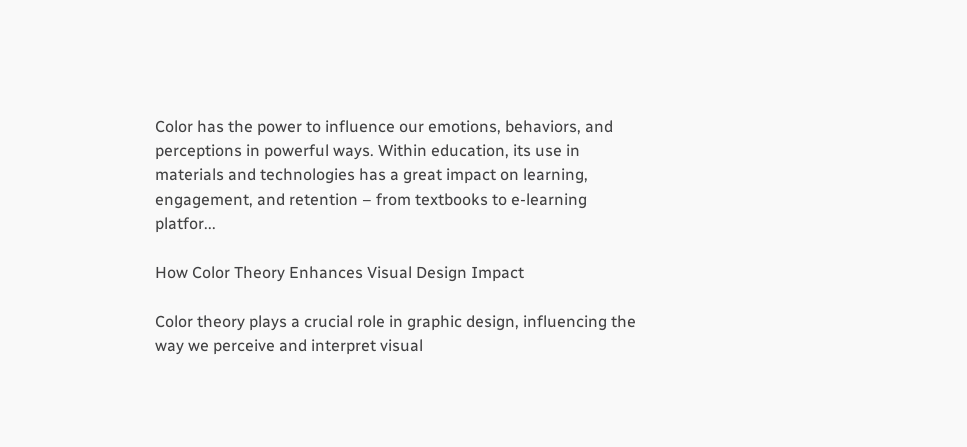Color has the power to influence our emotions, behaviors, and perceptions in powerful ways. Within education, its use in materials and technologies has a great impact on learning, engagement, and retention – from textbooks to e-learning platfor...

How Color Theory Enhances Visual Design Impact

Color theory plays a crucial role in graphic design, influencing the way we perceive and interpret visual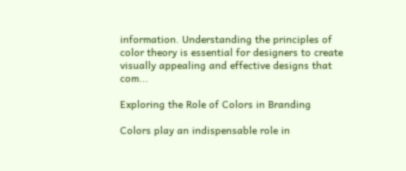information. Understanding the principles of color theory is essential for designers to create visually appealing and effective designs that com...

Exploring the Role of Colors in Branding

Colors play an indispensable role in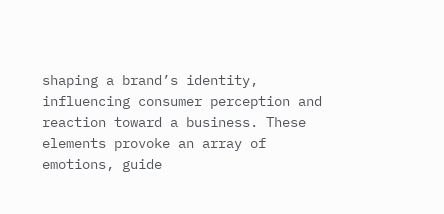shaping a brand’s identity, influencing consumer perception and reaction toward a business. These elements provoke an array of emotions, guide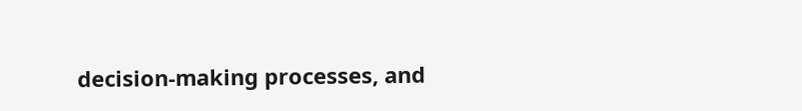decision-making processes, and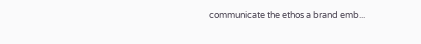communicate the ethos a brand emb...